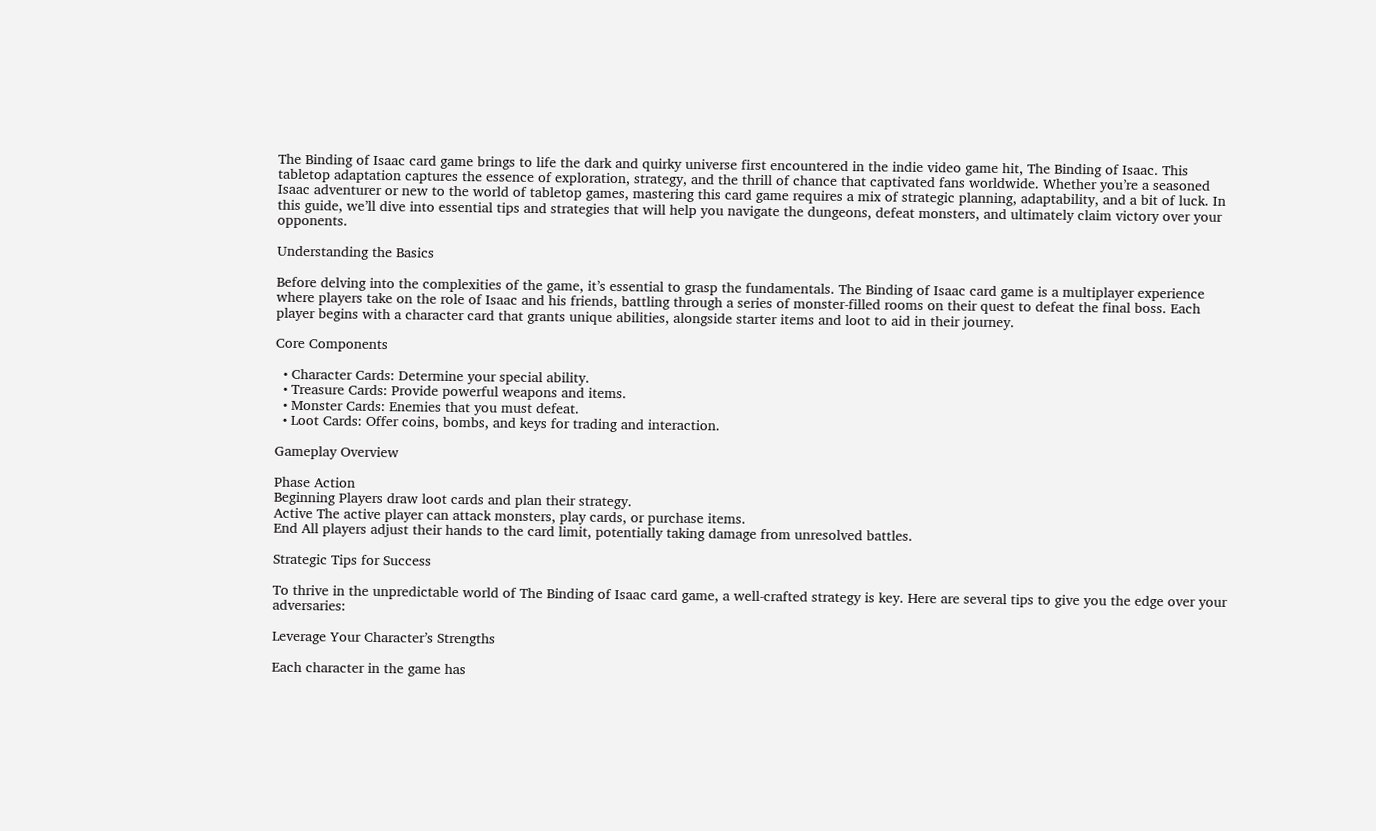The Binding of Isaac card game brings to life the dark and quirky universe first encountered in the indie video game hit, The Binding of Isaac. This tabletop adaptation captures the essence of exploration, strategy, and the thrill of chance that captivated fans worldwide. Whether you’re a seasoned Isaac adventurer or new to the world of tabletop games, mastering this card game requires a mix of strategic planning, adaptability, and a bit of luck. In this guide, we’ll dive into essential tips and strategies that will help you navigate the dungeons, defeat monsters, and ultimately claim victory over your opponents.

Understanding the Basics

Before delving into the complexities of the game, it’s essential to grasp the fundamentals. The Binding of Isaac card game is a multiplayer experience where players take on the role of Isaac and his friends, battling through a series of monster-filled rooms on their quest to defeat the final boss. Each player begins with a character card that grants unique abilities, alongside starter items and loot to aid in their journey.

Core Components

  • Character Cards: Determine your special ability.
  • Treasure Cards: Provide powerful weapons and items.
  • Monster Cards: Enemies that you must defeat.
  • Loot Cards: Offer coins, bombs, and keys for trading and interaction.

Gameplay Overview

Phase Action
Beginning Players draw loot cards and plan their strategy.
Active The active player can attack monsters, play cards, or purchase items.
End All players adjust their hands to the card limit, potentially taking damage from unresolved battles.

Strategic Tips for Success

To thrive in the unpredictable world of The Binding of Isaac card game, a well-crafted strategy is key. Here are several tips to give you the edge over your adversaries:

Leverage Your Character’s Strengths

Each character in the game has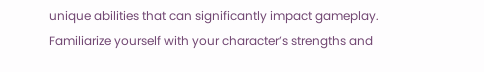unique abilities that can significantly impact gameplay. Familiarize yourself with your character’s strengths and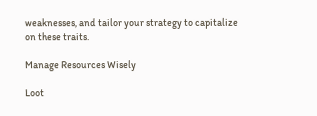weaknesses, and tailor your strategy to capitalize on these traits.

Manage Resources Wisely

Loot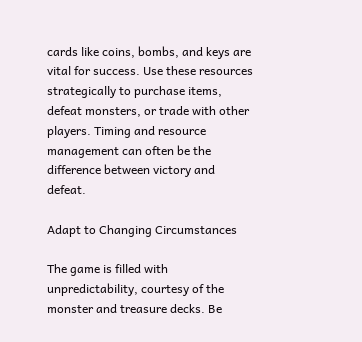cards like coins, bombs, and keys are vital for success. Use these resources strategically to purchase items, defeat monsters, or trade with other players. Timing and resource management can often be the difference between victory and defeat.

Adapt to Changing Circumstances

The game is filled with unpredictability, courtesy of the monster and treasure decks. Be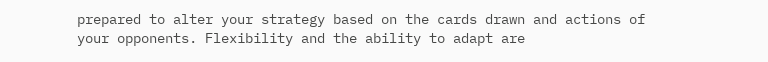prepared to alter your strategy based on the cards drawn and actions of your opponents. Flexibility and the ability to adapt are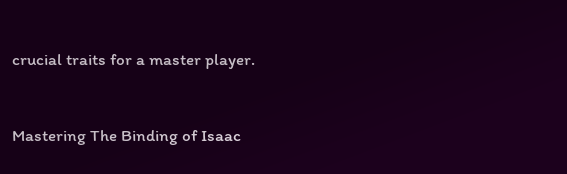crucial traits for a master player.


Mastering The Binding of Isaac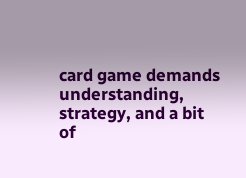card game demands understanding, strategy, and a bit of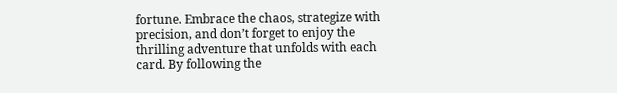fortune. Embrace the chaos, strategize with precision, and don’t forget to enjoy the thrilling adventure that unfolds with each card. By following the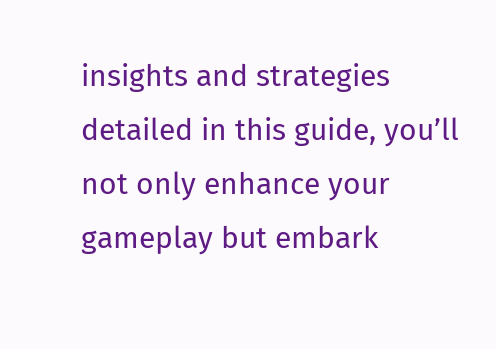insights and strategies detailed in this guide, you’ll not only enhance your gameplay but embark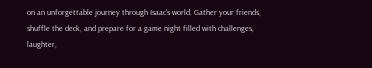on an unforgettable journey through Isaac’s world. Gather your friends, shuffle the deck, and prepare for a game night filled with challenges, laughter,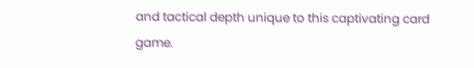and tactical depth unique to this captivating card game.